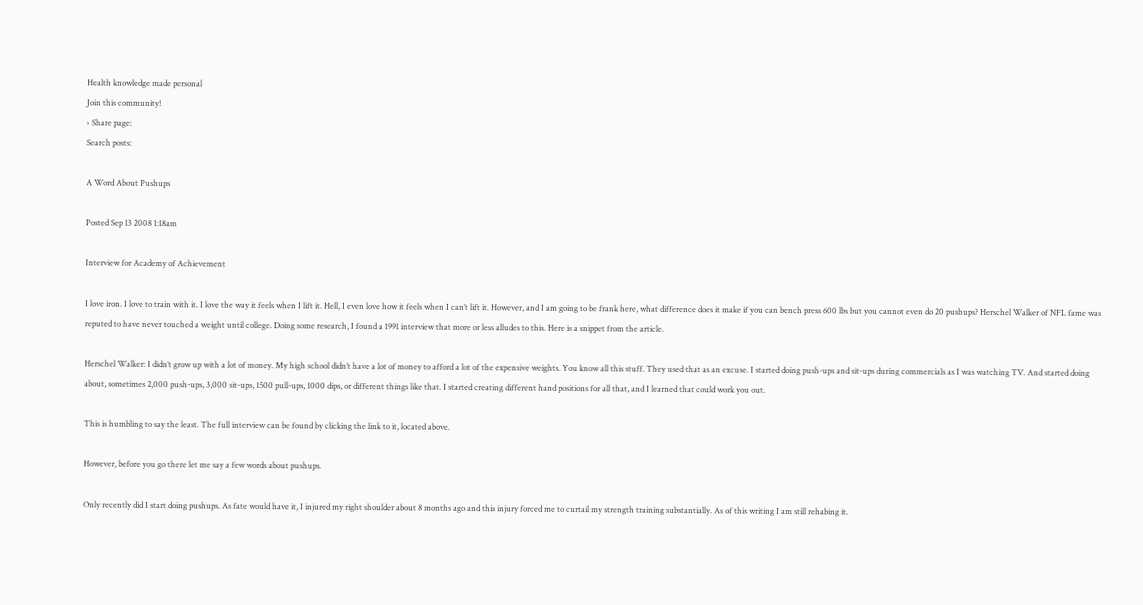Health knowledge made personal
Join this community!
› Share page:
Search posts:

A Word About Pushups

Posted Sep 13 2008 1:18am

Interview for Academy of Achievement

I love iron. I love to train with it. I love the way it feels when I lift it. Hell, I even love how it feels when I can’t lift it. However, and I am going to be frank here, what difference does it make if you can bench press 600 lbs but you cannot even do 20 pushups? Herschel Walker of NFL fame was reputed to have never touched a weight until college. Doing some research, I found a 1991 interview that more or less alludes to this. Here is a snippet from the article.

Herschel Walker: I didn’t grow up with a lot of money. My high school didn’t have a lot of money to afford a lot of the expensive weights. You know all this stuff. They used that as an excuse. I started doing push-ups and sit-ups during commercials as I was watching TV. And started doing about, sometimes 2,000 push-ups, 3,000 sit-ups, 1500 pull-ups, 1000 dips, or different things like that. I started creating different hand positions for all that, and I learned that could work you out.

This is humbling to say the least. The full interview can be found by clicking the link to it, located above.

However, before you go there let me say a few words about pushups.

Only recently did I start doing pushups. As fate would have it, I injured my right shoulder about 8 months ago and this injury forced me to curtail my strength training substantially. As of this writing I am still rehabing it.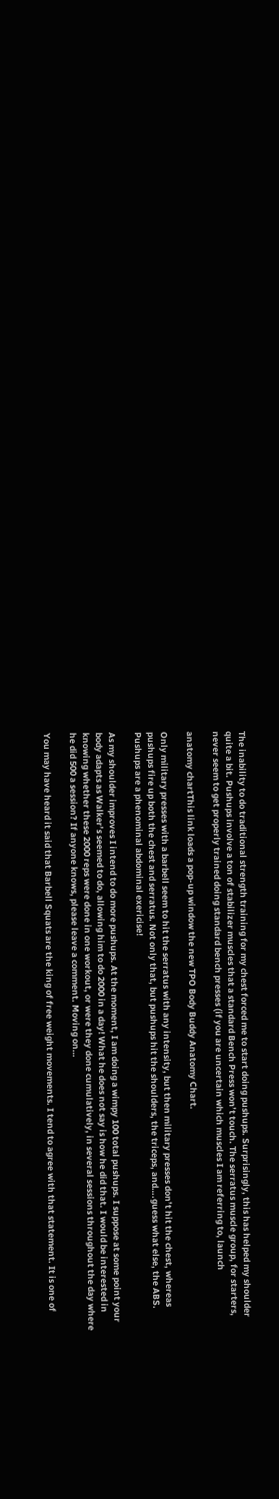The inability to do traditional strength training for my chest forced me to start doing pushups. Surprisingly, this has helped my shoulder quite a bit. Pushups involve a ton of stabilizer muscles that a standard Bench Press won’t touch. The serratus muscle group, for starters, never seem to get properly trained doing standard bench presses (if you are uncertain which muscles I am referring to, launch

anatomy chartThis link loads a pop-up window the new TPO Body Buddy Anatomy Chart.

Only military presses with a barbell seem to hit the serratus with any intensity, but then military presses don’t hit the chest, whereas pushups fire up both the chest and serratus. Not only that, but pushups hit the shoulders, the triceps, and….guess what else, the ABS. Pushups are a phenominal abdominal exericise!

As my shoulder improves I intend to do more pushups. At the moment, I am doing a wimpy 100 total pushups. I suppose at some point your body adapts as Walker’s seemed to do, allowing him to do 2000 in a day! What he does not say is how he did that. I would be interested in knowing whether these 2000 reps were done in one workout, or were they done cumulatively, in several sessions throughout the day where he did 500 a session? If anyone knows, please leave a comment. Moving on…

You may have heard it said that Barbell Squats are the king of free weight movements. I tend to agree with that statement. It is one of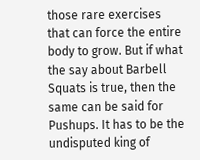those rare exercises that can force the entire body to grow. But if what the say about Barbell Squats is true, then the same can be said for Pushups. It has to be the undisputed king of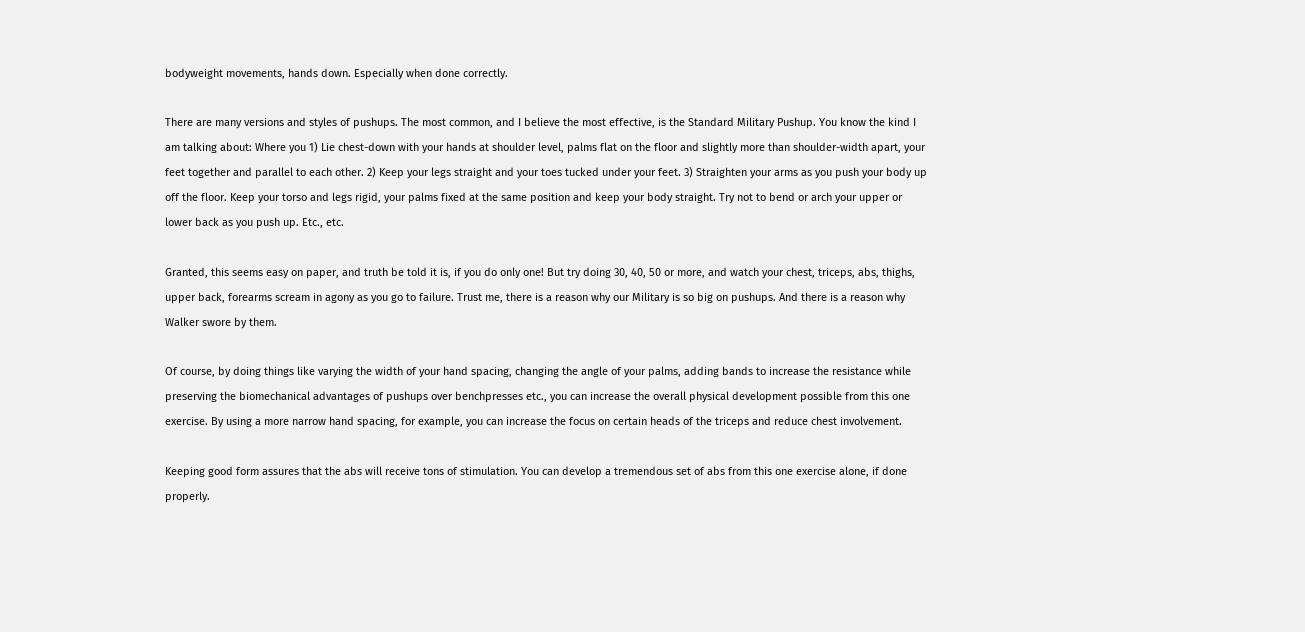bodyweight movements, hands down. Especially when done correctly.

There are many versions and styles of pushups. The most common, and I believe the most effective, is the Standard Military Pushup. You know the kind I am talking about: Where you 1) Lie chest-down with your hands at shoulder level, palms flat on the floor and slightly more than shoulder-width apart, your feet together and parallel to each other. 2) Keep your legs straight and your toes tucked under your feet. 3) Straighten your arms as you push your body up off the floor. Keep your torso and legs rigid, your palms fixed at the same position and keep your body straight. Try not to bend or arch your upper or lower back as you push up. Etc., etc.

Granted, this seems easy on paper, and truth be told it is, if you do only one! But try doing 30, 40, 50 or more, and watch your chest, triceps, abs, thighs, upper back, forearms scream in agony as you go to failure. Trust me, there is a reason why our Military is so big on pushups. And there is a reason why Walker swore by them.

Of course, by doing things like varying the width of your hand spacing, changing the angle of your palms, adding bands to increase the resistance while preserving the biomechanical advantages of pushups over benchpresses etc., you can increase the overall physical development possible from this one exercise. By using a more narrow hand spacing, for example, you can increase the focus on certain heads of the triceps and reduce chest involvement.

Keeping good form assures that the abs will receive tons of stimulation. You can develop a tremendous set of abs from this one exercise alone, if done properly.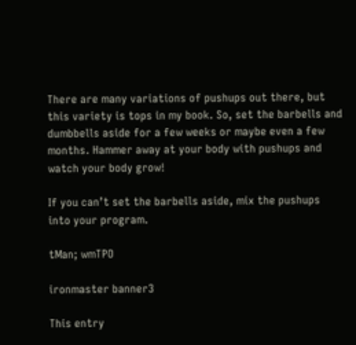There are many variations of pushups out there, but this variety is tops in my book. So, set the barbells and dumbbells aside for a few weeks or maybe even a few months. Hammer away at your body with pushups and watch your body grow!

If you can’t set the barbells aside, mix the pushups into your program.

tMan; wmTPO

ironmaster banner3

This entry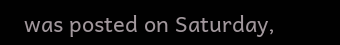was posted on Saturday,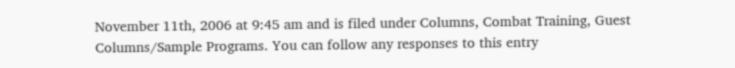November 11th, 2006 at 9:45 am and is filed under Columns, Combat Training, Guest Columns/Sample Programs. You can follow any responses to this entry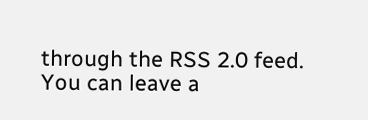through the RSS 2.0 feed. You can leave a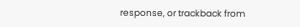response, or trackback from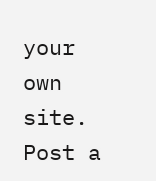your own site.
Post a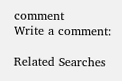comment
Write a comment:

Related Searches